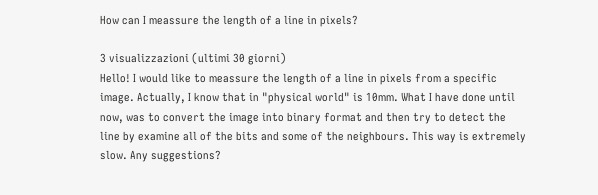How can I meassure the length of a line in pixels?

3 visualizzazioni (ultimi 30 giorni)
Hello! I would like to meassure the length of a line in pixels from a specific image. Actually, I know that in "physical world" is 10mm. What I have done until now, was to convert the image into binary format and then try to detect the line by examine all of the bits and some of the neighbours. This way is extremely slow. Any suggestions?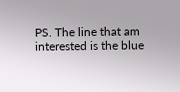PS. The line that am interested is the blue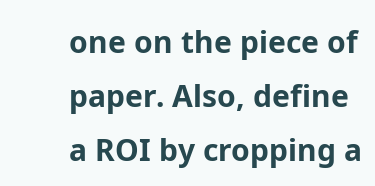one on the piece of paper. Also, define a ROI by cropping a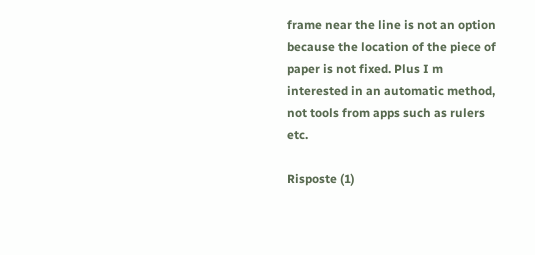frame near the line is not an option because the location of the piece of paper is not fixed. Plus I m interested in an automatic method, not tools from apps such as rulers etc.

Risposte (1)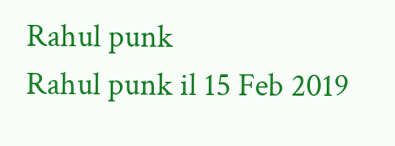Rahul punk
Rahul punk il 15 Feb 2019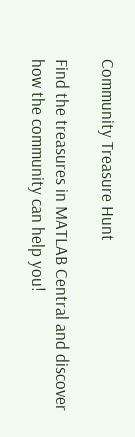Community Treasure Hunt

Find the treasures in MATLAB Central and discover how the community can help you!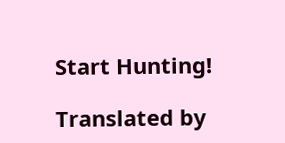Start Hunting!

Translated by